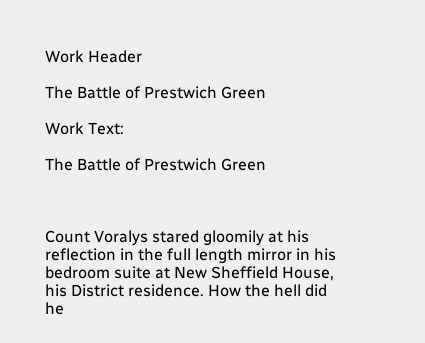Work Header

The Battle of Prestwich Green

Work Text:

The Battle of Prestwich Green



Count Voralys stared gloomily at his reflection in the full length mirror in his bedroom suite at New Sheffield House, his District residence. How the hell did he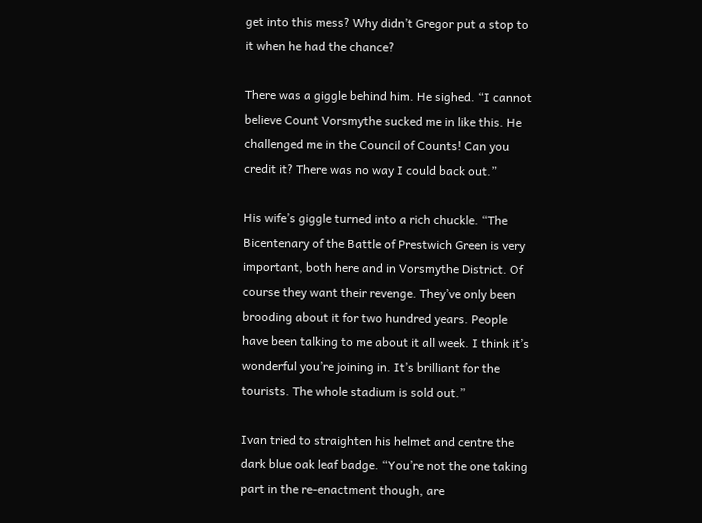get into this mess? Why didn’t Gregor put a stop to it when he had the chance?

There was a giggle behind him. He sighed. “I cannot believe Count Vorsmythe sucked me in like this. He challenged me in the Council of Counts! Can you credit it? There was no way I could back out.”

His wife’s giggle turned into a rich chuckle. “The Bicentenary of the Battle of Prestwich Green is very important, both here and in Vorsmythe District. Of course they want their revenge. They’ve only been brooding about it for two hundred years. People have been talking to me about it all week. I think it’s wonderful you’re joining in. It’s brilliant for the tourists. The whole stadium is sold out.”

Ivan tried to straighten his helmet and centre the dark blue oak leaf badge. “You’re not the one taking part in the re-enactment though, are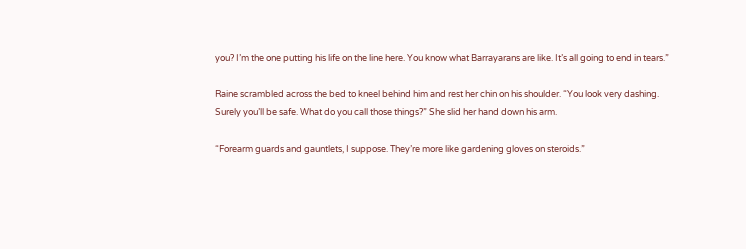you? I’m the one putting his life on the line here. You know what Barrayarans are like. It’s all going to end in tears.”

Raine scrambled across the bed to kneel behind him and rest her chin on his shoulder. “You look very dashing. Surely you’ll be safe. What do you call those things?” She slid her hand down his arm.

“Forearm guards and gauntlets, I suppose. They’re more like gardening gloves on steroids.”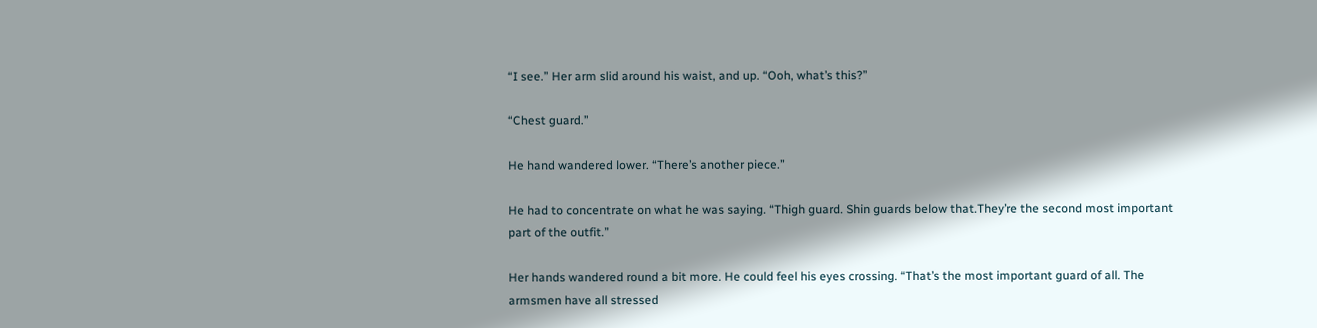“I see.” Her arm slid around his waist, and up. “Ooh, what’s this?”

“Chest guard.”

He hand wandered lower. “There’s another piece.”

He had to concentrate on what he was saying. “Thigh guard. Shin guards below that.They’re the second most important part of the outfit.”

Her hands wandered round a bit more. He could feel his eyes crossing. “That’s the most important guard of all. The armsmen have all stressed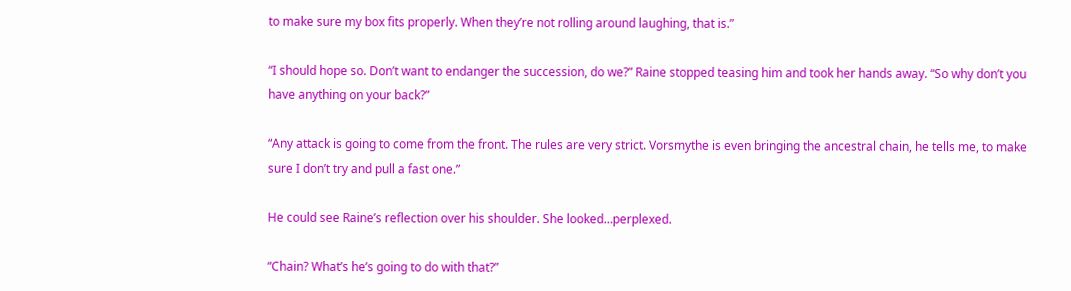to make sure my box fits properly. When they’re not rolling around laughing, that is.”

“I should hope so. Don’t want to endanger the succession, do we?” Raine stopped teasing him and took her hands away. “So why don’t you have anything on your back?”

“Any attack is going to come from the front. The rules are very strict. Vorsmythe is even bringing the ancestral chain, he tells me, to make sure I don’t try and pull a fast one.”

He could see Raine’s reflection over his shoulder. She looked…perplexed.

“Chain? What’s he’s going to do with that?”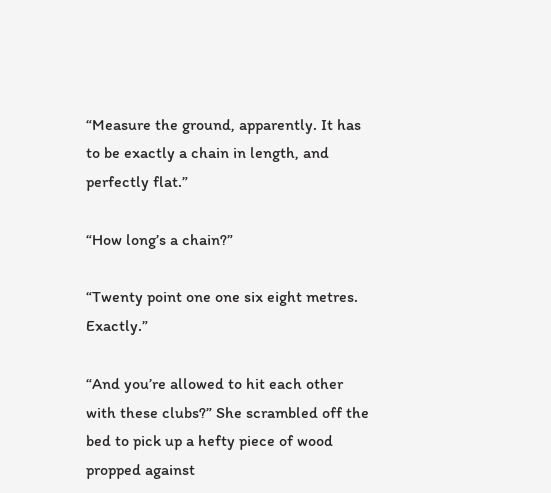“Measure the ground, apparently. It has to be exactly a chain in length, and perfectly flat.”

“How long’s a chain?”

“Twenty point one one six eight metres. Exactly.”

“And you’re allowed to hit each other with these clubs?” She scrambled off the bed to pick up a hefty piece of wood propped against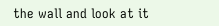the wall and look at it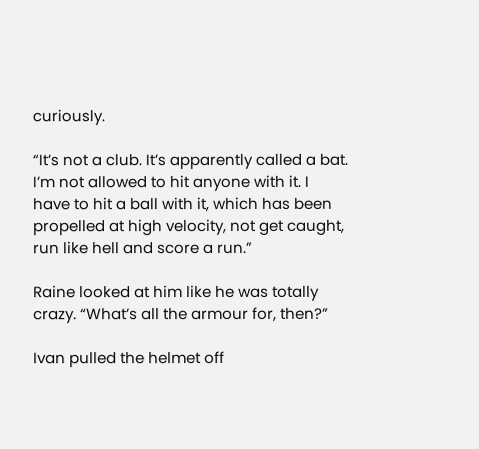curiously.

“It’s not a club. It’s apparently called a bat. I’m not allowed to hit anyone with it. I have to hit a ball with it, which has been propelled at high velocity, not get caught, run like hell and score a run.”

Raine looked at him like he was totally crazy. “What’s all the armour for, then?”

Ivan pulled the helmet off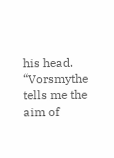his head. “Vorsmythe tells me the aim of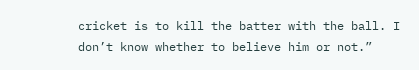cricket is to kill the batter with the ball. I don’t know whether to believe him or not.”